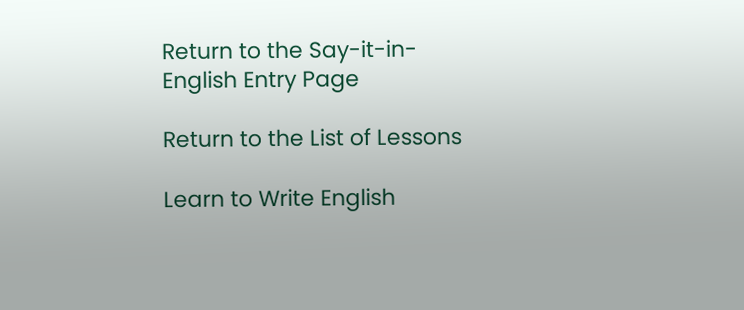Return to the Say-it-in-English Entry Page

Return to the List of Lessons

Learn to Write English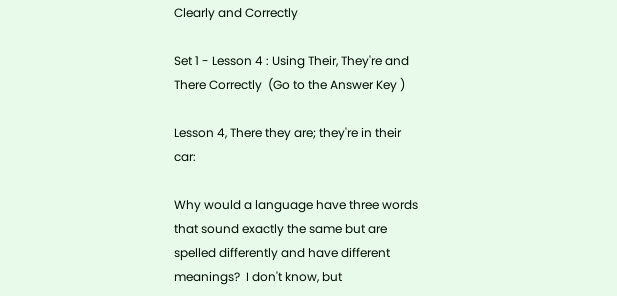Clearly and Correctly

Set 1 - Lesson 4 : Using Their, They're and There Correctly  (Go to the Answer Key )

Lesson 4, There they are; they're in their car:

Why would a language have three words that sound exactly the same but are spelled differently and have different meanings?  I don't know, but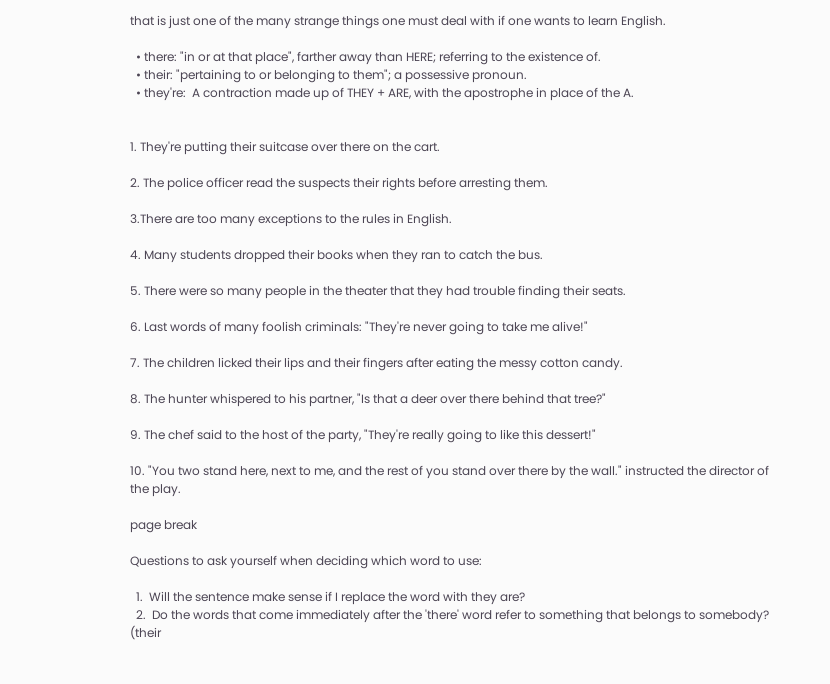that is just one of the many strange things one must deal with if one wants to learn English.

  • there: "in or at that place", farther away than HERE; referring to the existence of.
  • their: "pertaining to or belonging to them"; a possessive pronoun.
  • they're:  A contraction made up of THEY + ARE, with the apostrophe in place of the A.


1. They're putting their suitcase over there on the cart.

2. The police officer read the suspects their rights before arresting them.

3.There are too many exceptions to the rules in English.

4. Many students dropped their books when they ran to catch the bus.

5. There were so many people in the theater that they had trouble finding their seats.

6. Last words of many foolish criminals: "They're never going to take me alive!"

7. The children licked their lips and their fingers after eating the messy cotton candy.

8. The hunter whispered to his partner, "Is that a deer over there behind that tree?"

9. The chef said to the host of the party, "They're really going to like this dessert!"

10. "You two stand here, next to me, and the rest of you stand over there by the wall." instructed the director of the play.

page break

Questions to ask yourself when deciding which word to use:

  1.  Will the sentence make sense if I replace the word with they are?
  2.  Do the words that come immediately after the 'there' word refer to something that belongs to somebody?  (their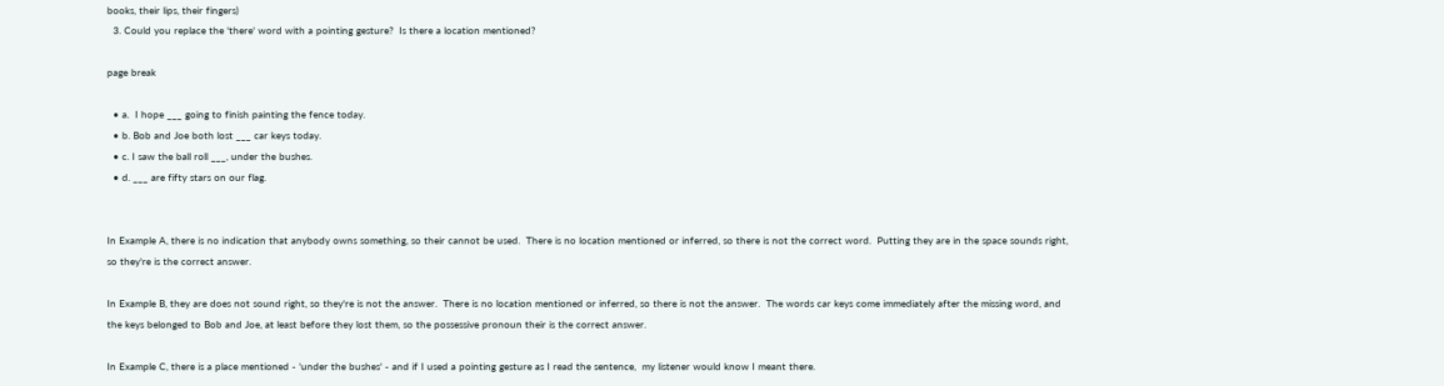books, their lips, their fingers)
  3. Could you replace the 'there' word with a pointing gesture?  Is there a location mentioned?

page break

  • a.  I hope ___ going to finish painting the fence today.
  • b. Bob and Joe both lost ___ car keys today.
  • c. I saw the ball roll ___, under the bushes.
  • d. ___ are fifty stars on our flag.


In Example A, there is no indication that anybody owns something, so their cannot be used.  There is no location mentioned or inferred, so there is not the correct word.  Putting they are in the space sounds right, so they're is the correct answer.

In Example B, they are does not sound right, so they're is not the answer.  There is no location mentioned or inferred, so there is not the answer.  The words car keys come immediately after the missing word, and the keys belonged to Bob and Joe, at least before they lost them, so the possessive pronoun their is the correct answer.

In Example C, there is a place mentioned - 'under the bushes' - and if I used a pointing gesture as I read the sentence,  my listener would know I meant there.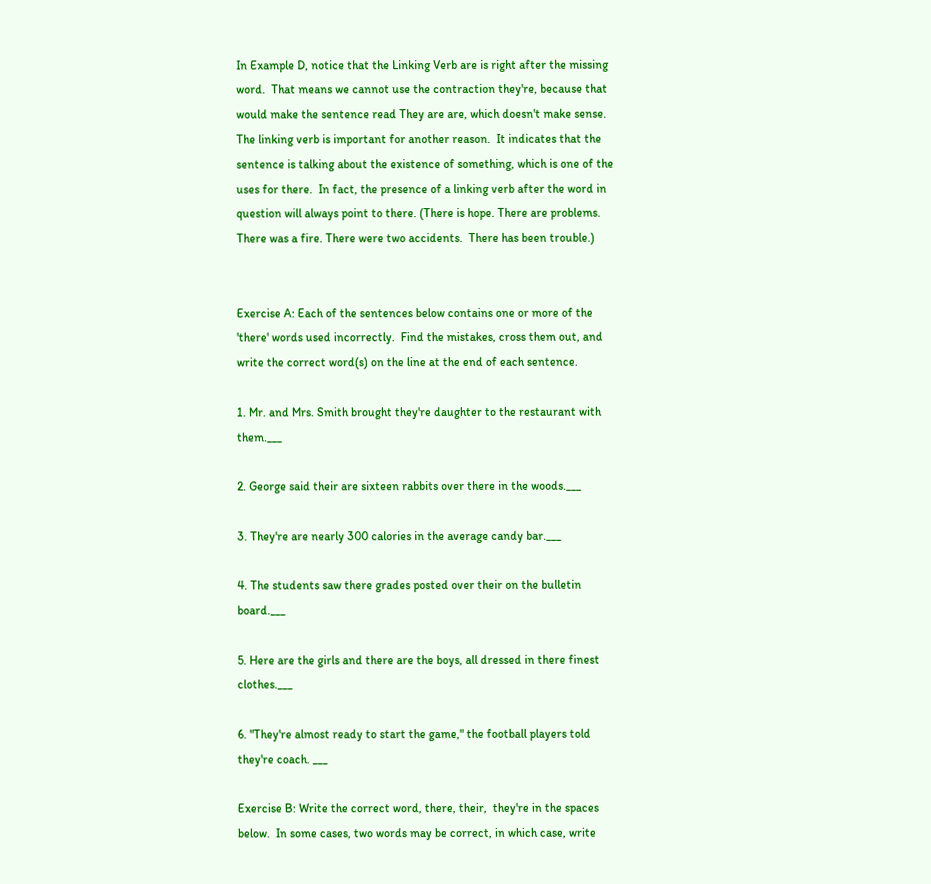In Example D, notice that the Linking Verb are is right after the missing word.  That means we cannot use the contraction they're, because that would make the sentence read They are are, which doesn't make sense.  The linking verb is important for another reason.  It indicates that the sentence is talking about the existence of something, which is one of the uses for there.  In fact, the presence of a linking verb after the word in question will always point to there. (There is hope. There are problems. There was a fire. There were two accidents.  There has been trouble.)


Exercise A: Each of the sentences below contains one or more of the 'there' words used incorrectly.  Find the mistakes, cross them out, and write the correct word(s) on the line at the end of each sentence.

1. Mr. and Mrs. Smith brought they're daughter to the restaurant with them.___

2. George said their are sixteen rabbits over there in the woods.___

3. They're are nearly 300 calories in the average candy bar.___

4. The students saw there grades posted over their on the bulletin board.___

5. Here are the girls and there are the boys, all dressed in there finest clothes.___

6. "They're almost ready to start the game," the football players told they're coach. ___

Exercise B: Write the correct word, there, their,  they're in the spaces below.  In some cases, two words may be correct, in which case, write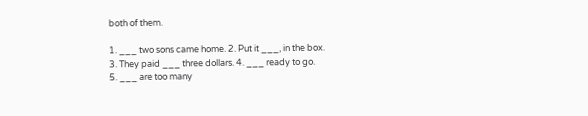both of them.

1. ___ two sons came home. 2. Put it ___, in the box.
3. They paid ___ three dollars. 4. ___ ready to go.
5. ___ are too many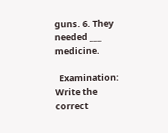guns. 6. They needed ___ medicine.

  Examination: Write the correct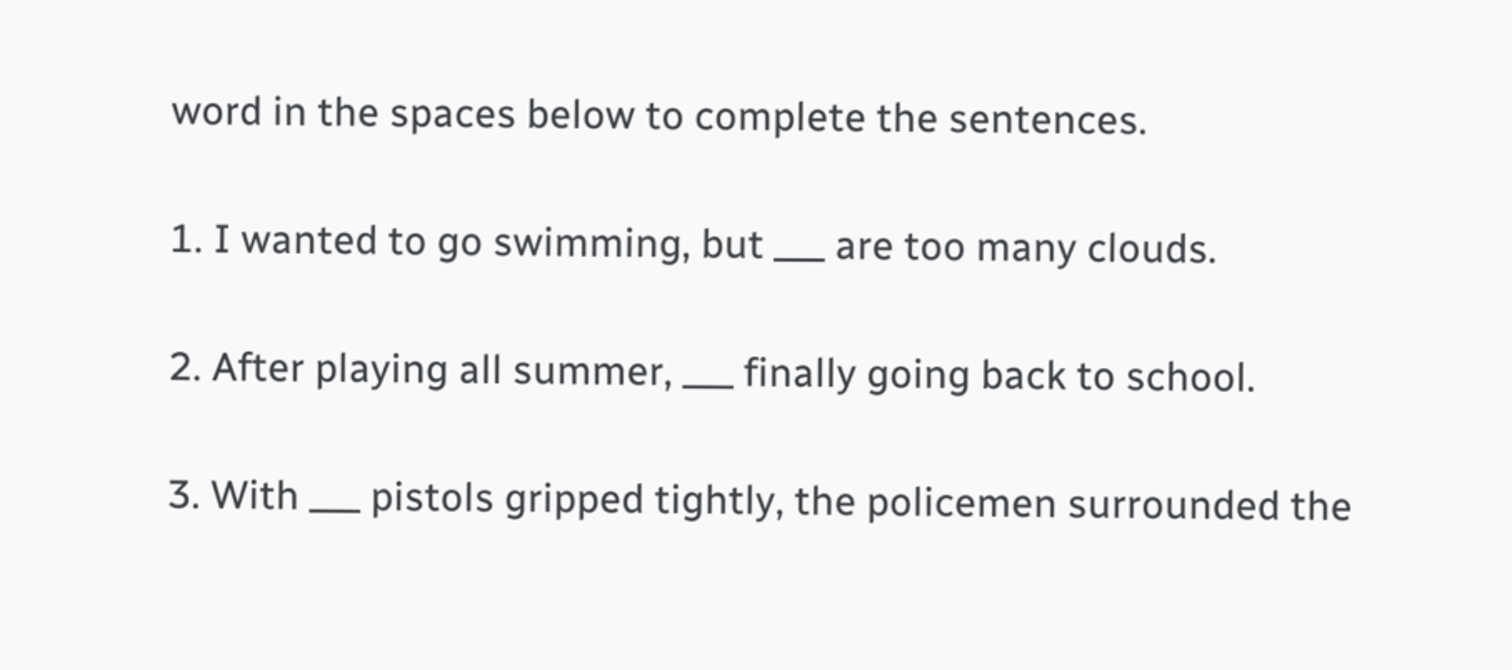word in the spaces below to complete the sentences.

1. I wanted to go swimming, but ___ are too many clouds.

2. After playing all summer, ___ finally going back to school.

3. With ___ pistols gripped tightly, the policemen surrounded the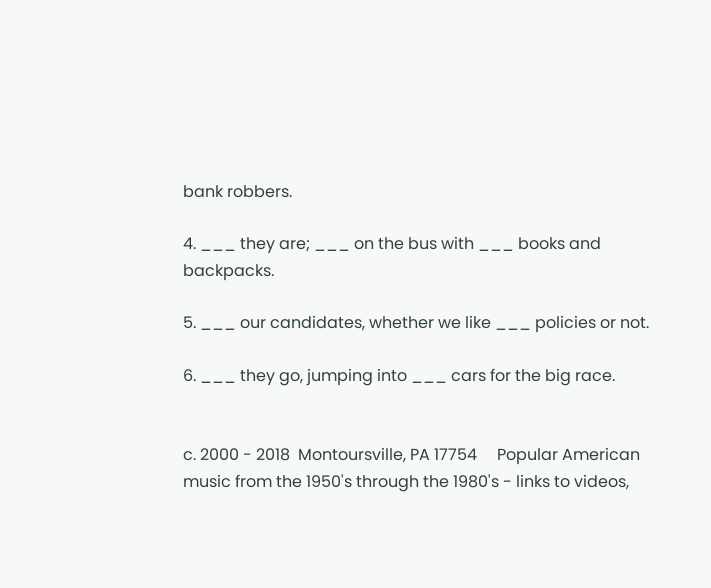bank robbers.

4. ___ they are; ___ on the bus with ___ books and backpacks.

5. ___ our candidates, whether we like ___ policies or not.

6. ___ they go, jumping into ___ cars for the big race.


c. 2000 - 2018  Montoursville, PA 17754     Popular American music from the 1950's through the 1980's - links to videos,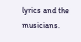lyrics and the musicians.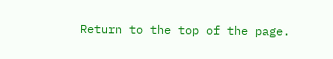Return to the top of the page.